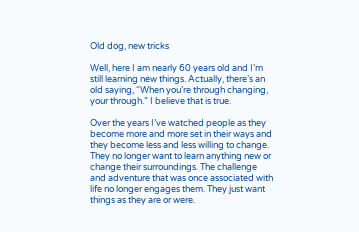Old dog, new tricks

Well, here I am nearly 60 years old and I’m still learning new things. Actually, there’s an old saying, “When you’re through changing, your through.” I believe that is true.

Over the years I’ve watched people as they become more and more set in their ways and they become less and less willing to change. They no longer want to learn anything new or change their surroundings. The challenge and adventure that was once associated with life no longer engages them. They just want things as they are or were.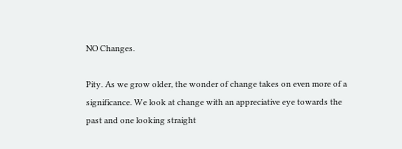NO Changes.

Pity. As we grow older, the wonder of change takes on even more of a significance. We look at change with an appreciative eye towards the past and one looking straight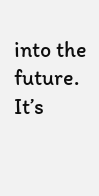into the future. It’s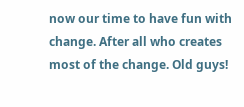now our time to have fun with change. After all who creates most of the change. Old guys!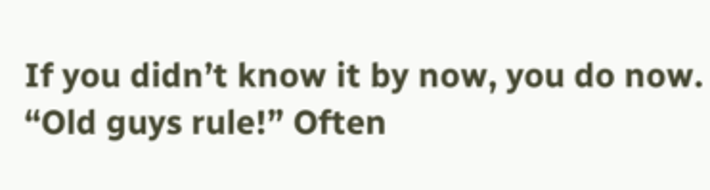If you didn’t know it by now, you do now. “Old guys rule!” Often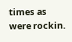times as were rockin.